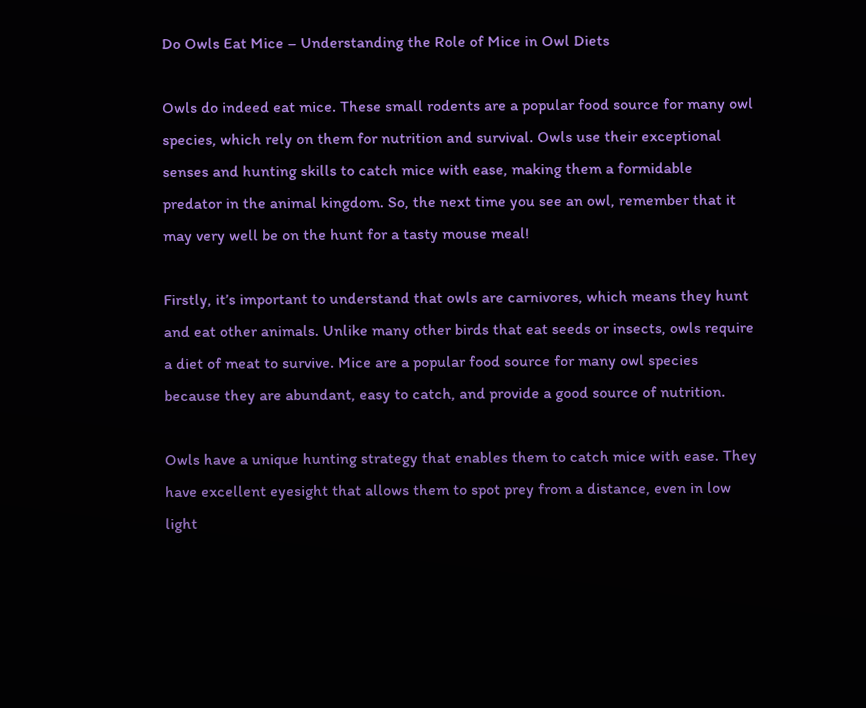Do Owls Eat Mice – Understanding the Role of Mice in Owl Diets

Owls do indeed eat mice. These small rodents are a popular food source for many owl species, which rely on them for nutrition and survival. Owls use their exceptional senses and hunting skills to catch mice with ease, making them a formidable predator in the animal kingdom. So, the next time you see an owl, remember that it may very well be on the hunt for a tasty mouse meal!

Firstly, it’s important to understand that owls are carnivores, which means they hunt and eat other animals. Unlike many other birds that eat seeds or insects, owls require a diet of meat to survive. Mice are a popular food source for many owl species because they are abundant, easy to catch, and provide a good source of nutrition.

Owls have a unique hunting strategy that enables them to catch mice with ease. They have excellent eyesight that allows them to spot prey from a distance, even in low light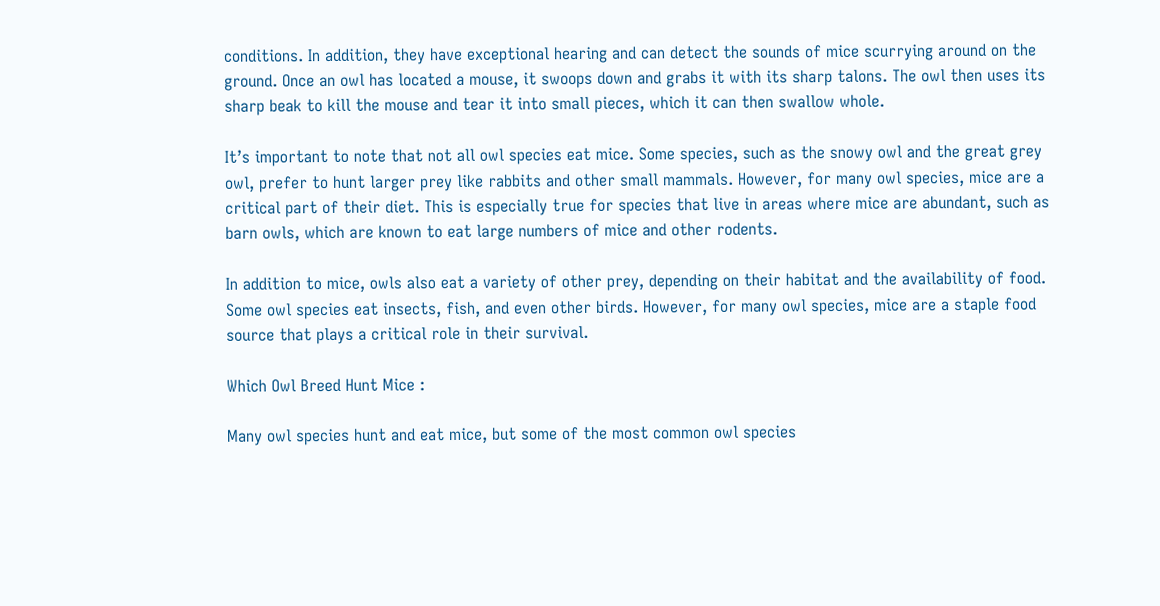conditions. In addition, they have exceptional hearing and can detect the sounds of mice scurrying around on the ground. Once an owl has located a mouse, it swoops down and grabs it with its sharp talons. The owl then uses its sharp beak to kill the mouse and tear it into small pieces, which it can then swallow whole.

It’s important to note that not all owl species eat mice. Some species, such as the snowy owl and the great grey owl, prefer to hunt larger prey like rabbits and other small mammals. However, for many owl species, mice are a critical part of their diet. This is especially true for species that live in areas where mice are abundant, such as barn owls, which are known to eat large numbers of mice and other rodents.

In addition to mice, owls also eat a variety of other prey, depending on their habitat and the availability of food. Some owl species eat insects, fish, and even other birds. However, for many owl species, mice are a staple food source that plays a critical role in their survival.

Which Owl Breed Hunt Mice :

Many owl species hunt and eat mice, but some of the most common owl species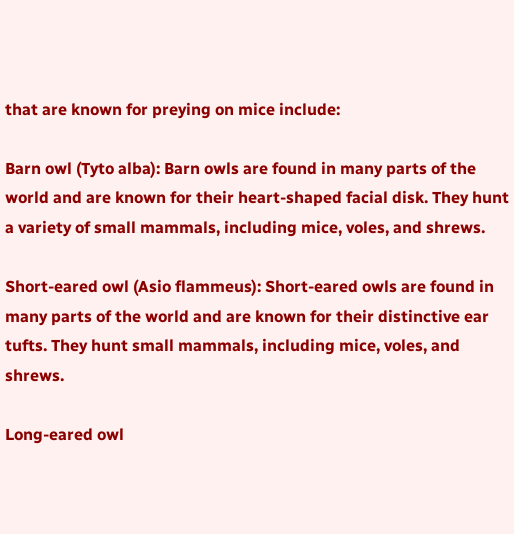that are known for preying on mice include:

Barn owl (Tyto alba): Barn owls are found in many parts of the world and are known for their heart-shaped facial disk. They hunt a variety of small mammals, including mice, voles, and shrews.

Short-eared owl (Asio flammeus): Short-eared owls are found in many parts of the world and are known for their distinctive ear tufts. They hunt small mammals, including mice, voles, and shrews.

Long-eared owl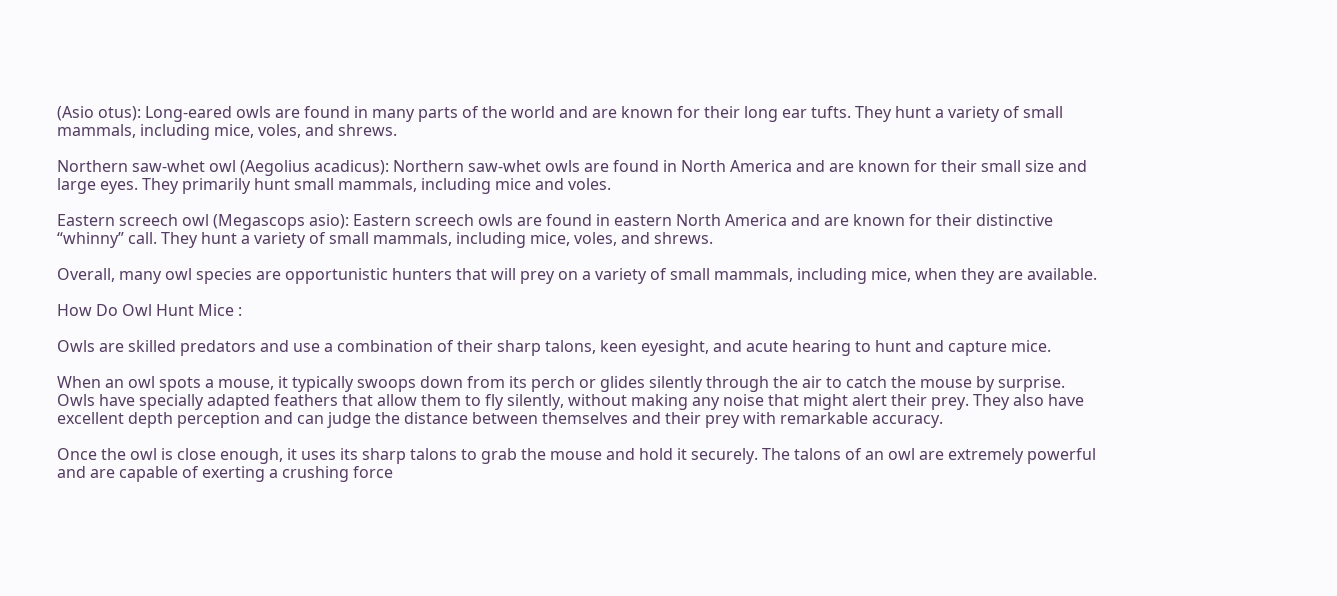(Asio otus): Long-eared owls are found in many parts of the world and are known for their long ear tufts. They hunt a variety of small mammals, including mice, voles, and shrews.

Northern saw-whet owl (Aegolius acadicus): Northern saw-whet owls are found in North America and are known for their small size and large eyes. They primarily hunt small mammals, including mice and voles.

Eastern screech owl (Megascops asio): Eastern screech owls are found in eastern North America and are known for their distinctive “whinny” call. They hunt a variety of small mammals, including mice, voles, and shrews.

Overall, many owl species are opportunistic hunters that will prey on a variety of small mammals, including mice, when they are available.

How Do Owl Hunt Mice :

Owls are skilled predators and use a combination of their sharp talons, keen eyesight, and acute hearing to hunt and capture mice.

When an owl spots a mouse, it typically swoops down from its perch or glides silently through the air to catch the mouse by surprise. Owls have specially adapted feathers that allow them to fly silently, without making any noise that might alert their prey. They also have excellent depth perception and can judge the distance between themselves and their prey with remarkable accuracy.

Once the owl is close enough, it uses its sharp talons to grab the mouse and hold it securely. The talons of an owl are extremely powerful and are capable of exerting a crushing force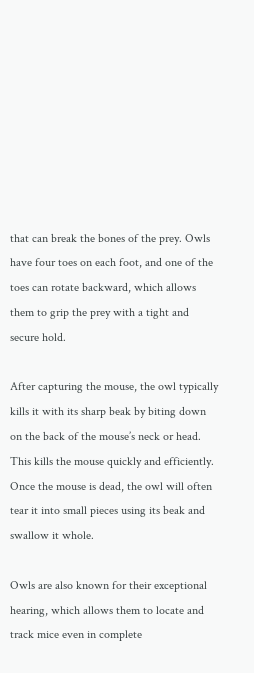that can break the bones of the prey. Owls have four toes on each foot, and one of the toes can rotate backward, which allows them to grip the prey with a tight and secure hold.

After capturing the mouse, the owl typically kills it with its sharp beak by biting down on the back of the mouse’s neck or head. This kills the mouse quickly and efficiently. Once the mouse is dead, the owl will often tear it into small pieces using its beak and swallow it whole.

Owls are also known for their exceptional hearing, which allows them to locate and track mice even in complete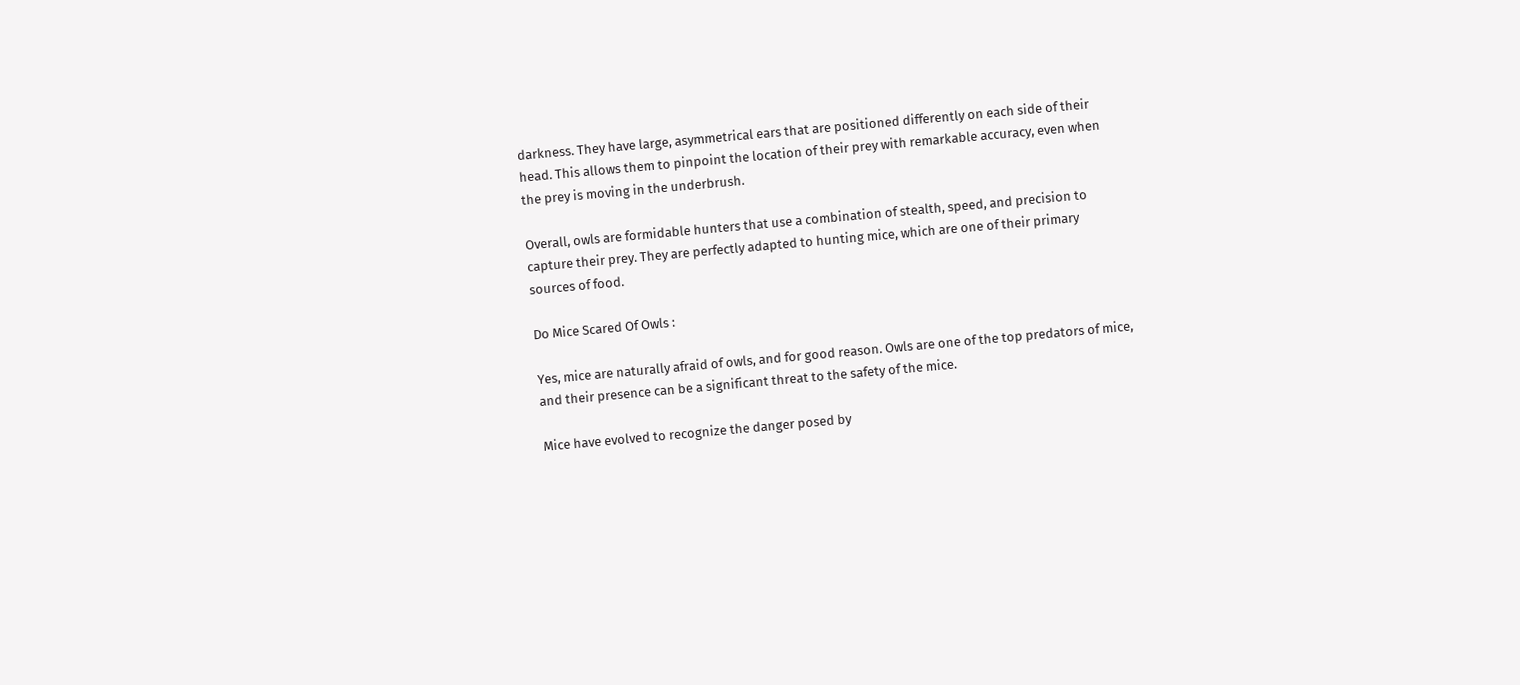darkness. They have large, asymmetrical ears that are positioned differently on each side of their head. This allows them to pinpoint the location of their prey with remarkable accuracy, even when the prey is moving in the underbrush.

Overall, owls are formidable hunters that use a combination of stealth, speed, and precision to capture their prey. They are perfectly adapted to hunting mice, which are one of their primary sources of food.

Do Mice Scared Of Owls :

Yes, mice are naturally afraid of owls, and for good reason. Owls are one of the top predators of mice, and their presence can be a significant threat to the safety of the mice.

Mice have evolved to recognize the danger posed by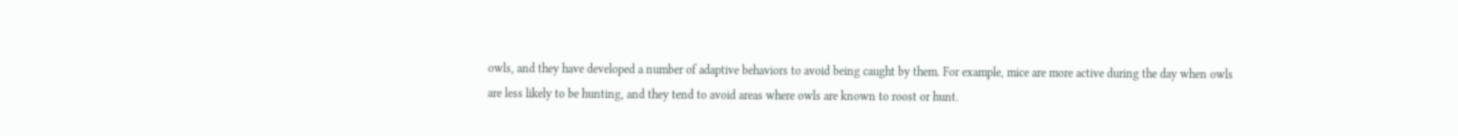owls, and they have developed a number of adaptive behaviors to avoid being caught by them. For example, mice are more active during the day when owls are less likely to be hunting, and they tend to avoid areas where owls are known to roost or hunt.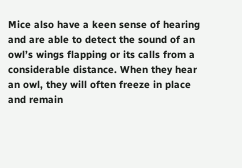Mice also have a keen sense of hearing and are able to detect the sound of an owl’s wings flapping or its calls from a considerable distance. When they hear an owl, they will often freeze in place and remain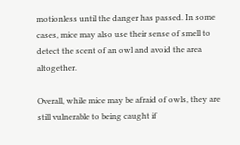motionless until the danger has passed. In some cases, mice may also use their sense of smell to detect the scent of an owl and avoid the area altogether.

Overall, while mice may be afraid of owls, they are still vulnerable to being caught if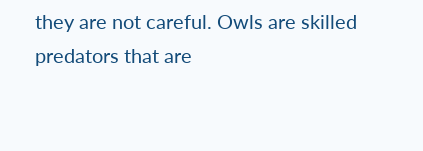they are not careful. Owls are skilled predators that are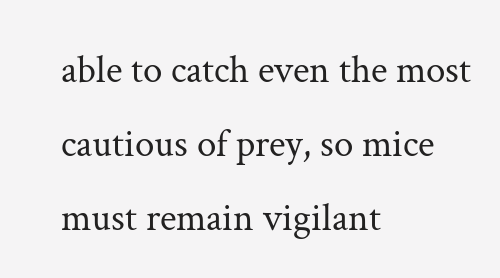able to catch even the most cautious of prey, so mice must remain vigilant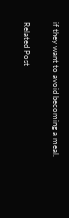if they want to avoid becoming a meal.

Related Post